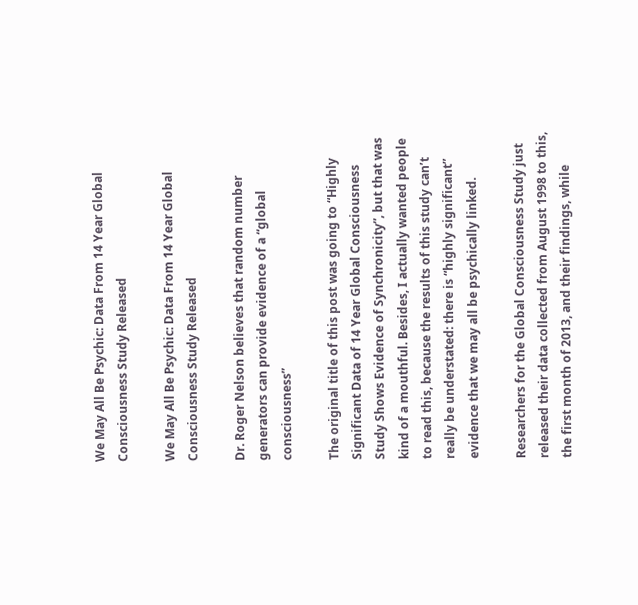We May All Be Psychic: Data From 14 Year Global Consciousness Study Released

We May All Be Psychic: Data From 14 Year Global Consciousness Study Released

Dr. Roger Nelson believes that random number generators can provide evidence of a “global consciousness”

The original title of this post was going to “Highly Significant Data of 14 Year Global Consciousness Study Shows Evidence of Synchronicity”, but that was kind of a mouthful. Besides, I actually wanted people to read this, because the results of this study can’t really be understated: there is “highly significant” evidence that we may all be psychically linked.

Researchers for the Global Consciousness Study just released their data collected from August 1998 to this, the first month of 2013, and their findings, while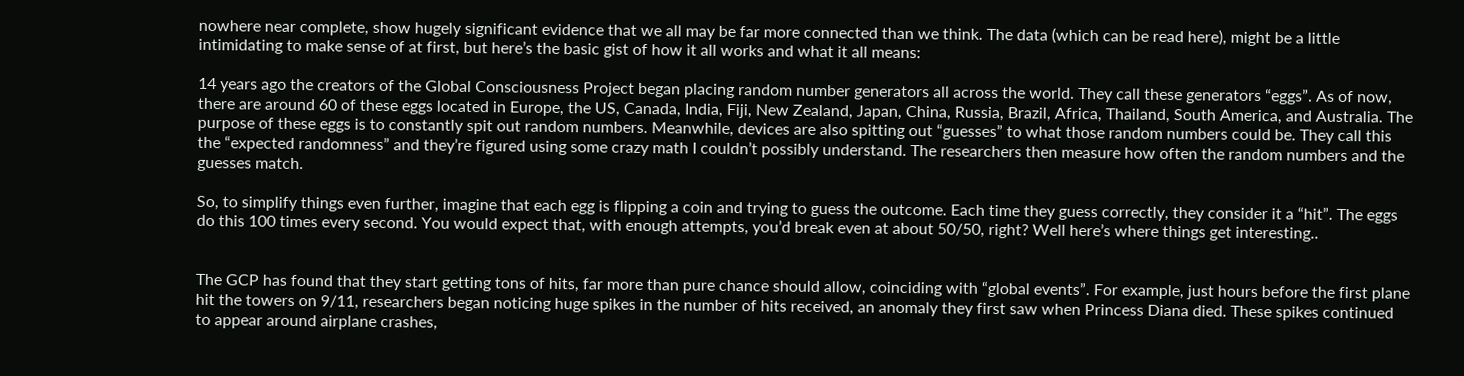nowhere near complete, show hugely significant evidence that we all may be far more connected than we think. The data (which can be read here), might be a little intimidating to make sense of at first, but here’s the basic gist of how it all works and what it all means:

14 years ago the creators of the Global Consciousness Project began placing random number generators all across the world. They call these generators “eggs”. As of now, there are around 60 of these eggs located in Europe, the US, Canada, India, Fiji, New Zealand, Japan, China, Russia, Brazil, Africa, Thailand, South America, and Australia. The purpose of these eggs is to constantly spit out random numbers. Meanwhile, devices are also spitting out “guesses” to what those random numbers could be. They call this the “expected randomness” and they’re figured using some crazy math I couldn’t possibly understand. The researchers then measure how often the random numbers and the guesses match.

So, to simplify things even further, imagine that each egg is flipping a coin and trying to guess the outcome. Each time they guess correctly, they consider it a “hit”. The eggs do this 100 times every second. You would expect that, with enough attempts, you’d break even at about 50/50, right? Well here’s where things get interesting..


The GCP has found that they start getting tons of hits, far more than pure chance should allow, coinciding with “global events”. For example, just hours before the first plane hit the towers on 9/11, researchers began noticing huge spikes in the number of hits received, an anomaly they first saw when Princess Diana died. These spikes continued to appear around airplane crashes,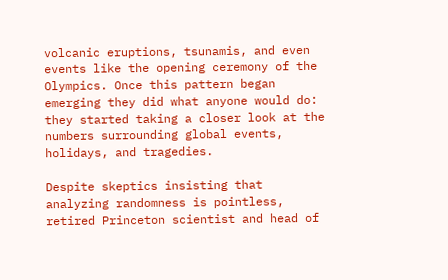volcanic eruptions, tsunamis, and even events like the opening ceremony of the Olympics. Once this pattern began emerging they did what anyone would do: they started taking a closer look at the numbers surrounding global events, holidays, and tragedies.

Despite skeptics insisting that analyzing randomness is pointless, retired Princeton scientist and head of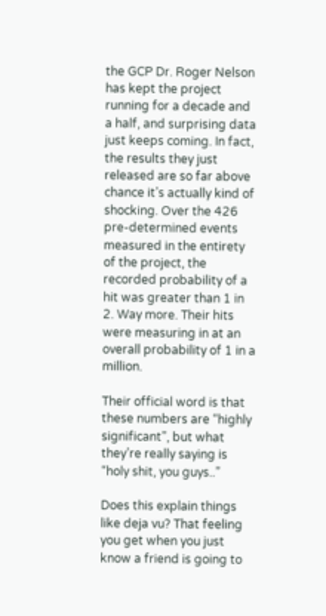the GCP Dr. Roger Nelson has kept the project running for a decade and a half, and surprising data just keeps coming. In fact, the results they just released are so far above chance it’s actually kind of shocking. Over the 426 pre-determined events measured in the entirety of the project, the recorded probability of a hit was greater than 1 in 2. Way more. Their hits were measuring in at an overall probability of 1 in a million.

Their official word is that these numbers are “highly significant”, but what they’re really saying is “holy shit, you guys..”

Does this explain things like deja vu? That feeling you get when you just know a friend is going to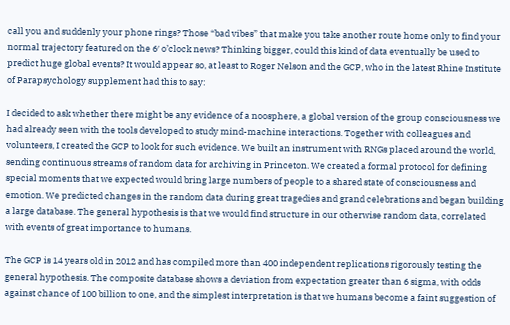call you and suddenly your phone rings? Those “bad vibes” that make you take another route home only to find your normal trajectory featured on the 6′ o’clock news? Thinking bigger, could this kind of data eventually be used to predict huge global events? It would appear so, at least to Roger Nelson and the GCP, who in the latest Rhine Institute of Parapsychology supplement had this to say:

I decided to ask whether there might be any evidence of a noosphere, a global version of the group consciousness we had already seen with the tools developed to study mind-machine interactions. Together with colleagues and volunteers, I created the GCP to look for such evidence. We built an instrument with RNGs placed around the world, sending continuous streams of random data for archiving in Princeton. We created a formal protocol for defining special moments that we expected would bring large numbers of people to a shared state of consciousness and emotion. We predicted changes in the random data during great tragedies and grand celebrations and began building a large database. The general hypothesis is that we would find structure in our otherwise random data, correlated with events of great importance to humans.

The GCP is 14 years old in 2012 and has compiled more than 400 independent replications rigorously testing the general hypothesis. The composite database shows a deviation from expectation greater than 6 sigma, with odds against chance of 100 billion to one, and the simplest interpretation is that we humans become a faint suggestion of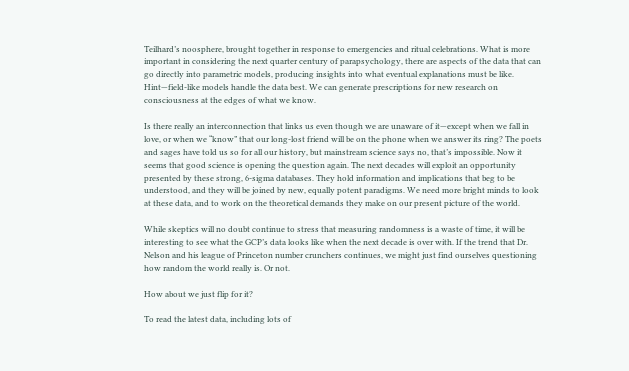Teilhard’s noosphere, brought together in response to emergencies and ritual celebrations. What is more important in considering the next quarter century of parapsychology, there are aspects of the data that can go directly into parametric models, producing insights into what eventual explanations must be like. Hint—field-like models handle the data best. We can generate prescriptions for new research on consciousness at the edges of what we know.

Is there really an interconnection that links us even though we are unaware of it—except when we fall in love, or when we “know” that our long-lost friend will be on the phone when we answer its ring? The poets and sages have told us so for all our history, but mainstream science says no, that’s impossible. Now it seems that good science is opening the question again. The next decades will exploit an opportunity presented by these strong, 6-sigma databases. They hold information and implications that beg to be understood, and they will be joined by new, equally potent paradigms. We need more bright minds to look at these data, and to work on the theoretical demands they make on our present picture of the world.

While skeptics will no doubt continue to stress that measuring randomness is a waste of time, it will be interesting to see what the GCP’s data looks like when the next decade is over with. If the trend that Dr. Nelson and his league of Princeton number crunchers continues, we might just find ourselves questioning how random the world really is. Or not.

How about we just flip for it?

To read the latest data, including lots of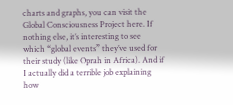charts and graphs, you can visit the Global Consciousness Project here. If nothing else, it’s interesting to see which “global events” they’ve used for their study (like Oprah in Africa). And if I actually did a terrible job explaining how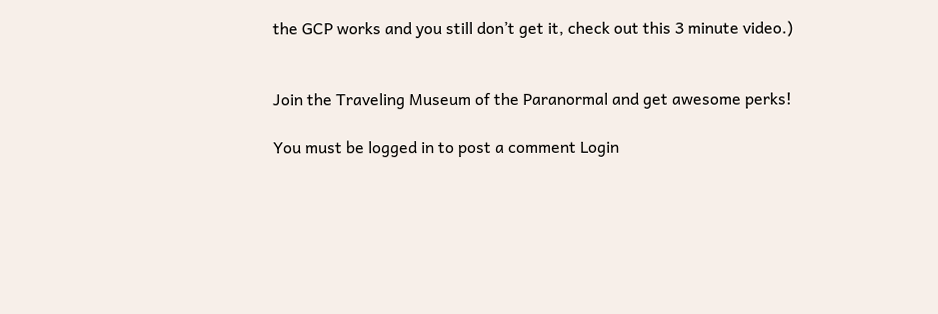the GCP works and you still don’t get it, check out this 3 minute video.)


Join the Traveling Museum of the Paranormal and get awesome perks!

You must be logged in to post a comment Login